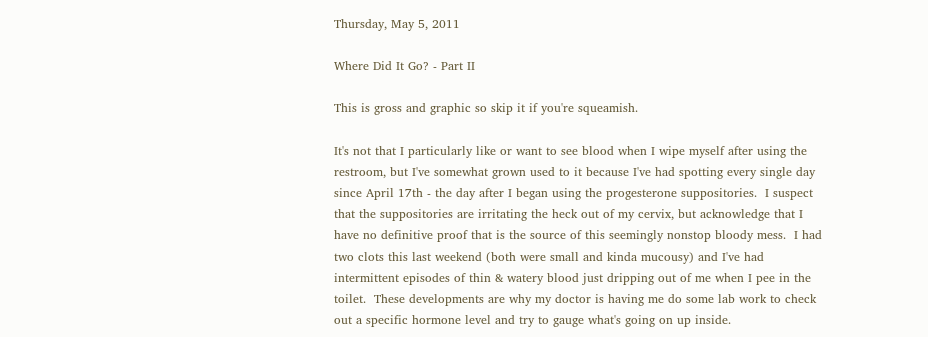Thursday, May 5, 2011

Where Did It Go? - Part II

This is gross and graphic so skip it if you're squeamish.

It's not that I particularly like or want to see blood when I wipe myself after using the restroom, but I've somewhat grown used to it because I've had spotting every single day since April 17th - the day after I began using the progesterone suppositories.  I suspect that the suppositories are irritating the heck out of my cervix, but acknowledge that I have no definitive proof that is the source of this seemingly nonstop bloody mess.  I had two clots this last weekend (both were small and kinda mucousy) and I've had intermittent episodes of thin & watery blood just dripping out of me when I pee in the toilet.  These developments are why my doctor is having me do some lab work to check out a specific hormone level and try to gauge what's going on up inside.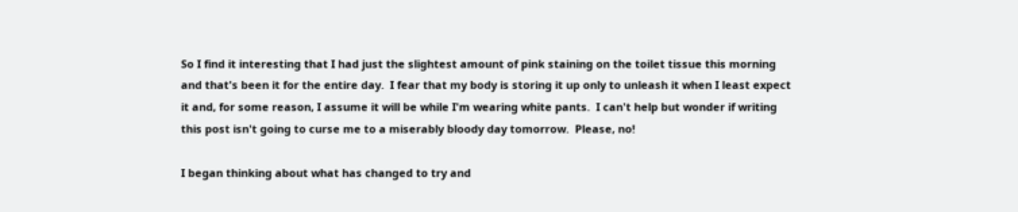So I find it interesting that I had just the slightest amount of pink staining on the toilet tissue this morning and that's been it for the entire day.  I fear that my body is storing it up only to unleash it when I least expect it and, for some reason, I assume it will be while I'm wearing white pants.  I can't help but wonder if writing this post isn't going to curse me to a miserably bloody day tomorrow.  Please, no!

I began thinking about what has changed to try and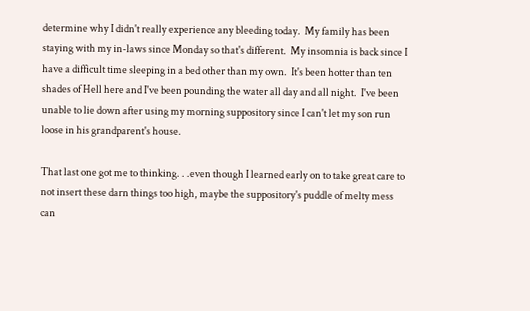determine why I didn't really experience any bleeding today.  My family has been staying with my in-laws since Monday so that's different.  My insomnia is back since I have a difficult time sleeping in a bed other than my own.  It's been hotter than ten shades of Hell here and I've been pounding the water all day and all night.  I've been unable to lie down after using my morning suppository since I can't let my son run loose in his grandparent's house.

That last one got me to thinking. . .even though I learned early on to take great care to not insert these darn things too high, maybe the suppository's puddle of melty mess can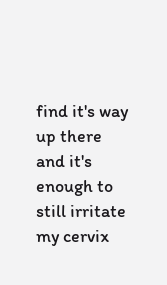find it's way up there and it's enough to still irritate my cervix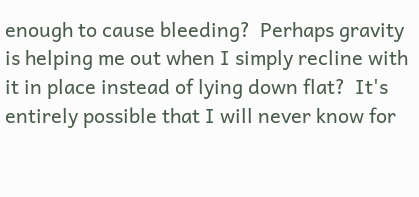enough to cause bleeding?  Perhaps gravity is helping me out when I simply recline with it in place instead of lying down flat?  It's entirely possible that I will never know for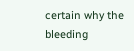certain why the bleeding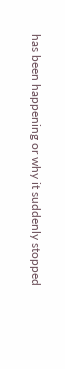has been happening or why it suddenly stopped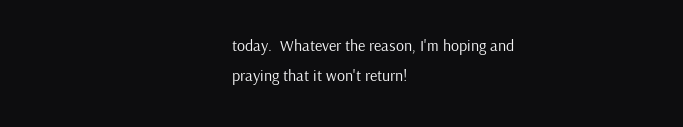today.  Whatever the reason, I'm hoping and praying that it won't return!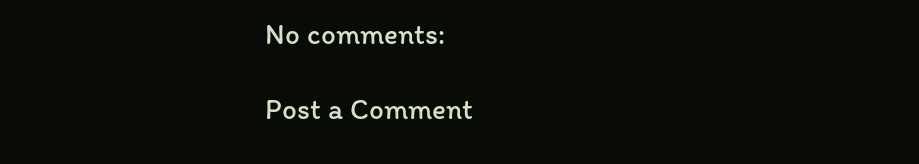No comments:

Post a Comment